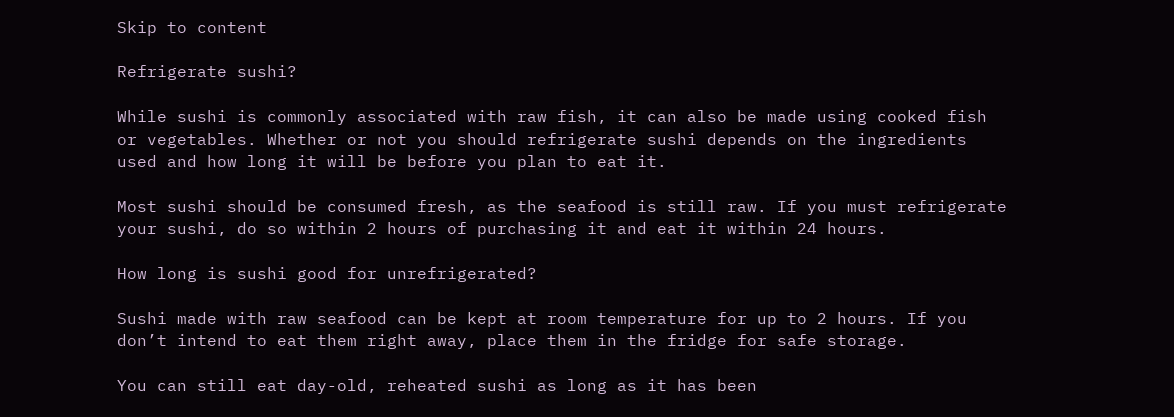Skip to content

Refrigerate sushi?

While sushi is commonly associated with raw fish, it can also be made using cooked fish or vegetables. Whether or not you should refrigerate sushi depends on the ingredients used and how long it will be before you plan to eat it.

Most sushi should be consumed fresh, as the seafood is still raw. If you must refrigerate your sushi, do so within 2 hours of purchasing it and eat it within 24 hours.

How long is sushi good for unrefrigerated?

Sushi made with raw seafood can be kept at room temperature for up to 2 hours. If you don’t intend to eat them right away, place them in the fridge for safe storage.

You can still eat day-old, reheated sushi as long as it has been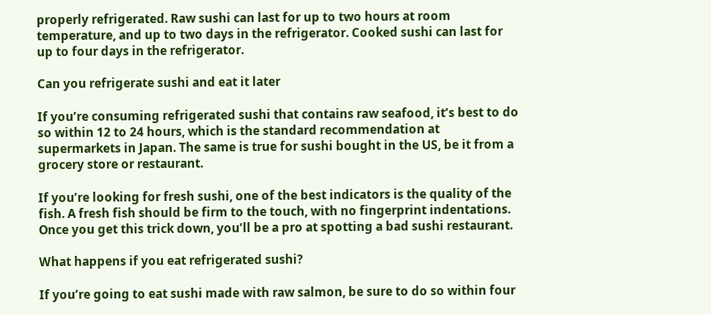properly refrigerated. Raw sushi can last for up to two hours at room temperature, and up to two days in the refrigerator. Cooked sushi can last for up to four days in the refrigerator.

Can you refrigerate sushi and eat it later

If you’re consuming refrigerated sushi that contains raw seafood, it’s best to do so within 12 to 24 hours, which is the standard recommendation at supermarkets in Japan. The same is true for sushi bought in the US, be it from a grocery store or restaurant.

If you’re looking for fresh sushi, one of the best indicators is the quality of the fish. A fresh fish should be firm to the touch, with no fingerprint indentations. Once you get this trick down, you’ll be a pro at spotting a bad sushi restaurant.

What happens if you eat refrigerated sushi?

If you’re going to eat sushi made with raw salmon, be sure to do so within four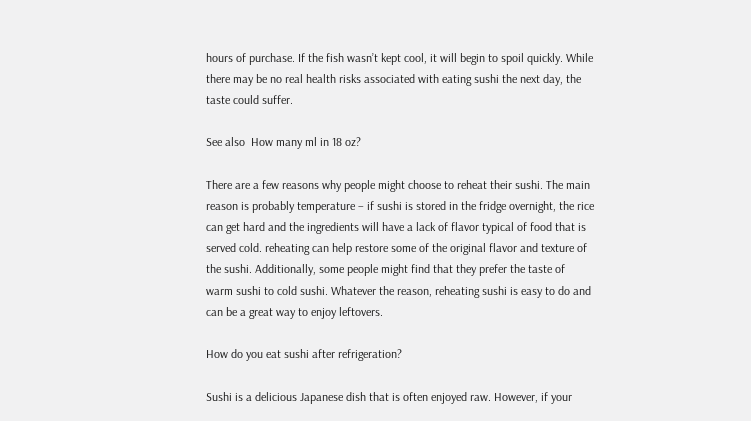hours of purchase. If the fish wasn’t kept cool, it will begin to spoil quickly. While there may be no real health risks associated with eating sushi the next day, the taste could suffer.

See also  How many ml in 18 oz?

There are a few reasons why people might choose to reheat their sushi. The main reason is probably temperature – if sushi is stored in the fridge overnight, the rice can get hard and the ingredients will have a lack of flavor typical of food that is served cold. reheating can help restore some of the original flavor and texture of the sushi. Additionally, some people might find that they prefer the taste of warm sushi to cold sushi. Whatever the reason, reheating sushi is easy to do and can be a great way to enjoy leftovers.

How do you eat sushi after refrigeration?

Sushi is a delicious Japanese dish that is often enjoyed raw. However, if your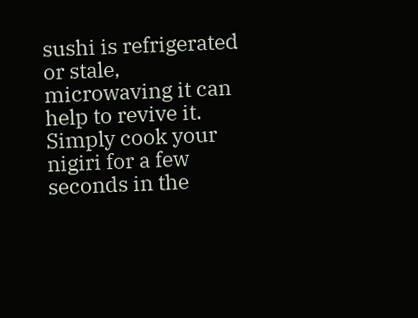sushi is refrigerated or stale, microwaving it can help to revive it. Simply cook your nigiri for a few seconds in the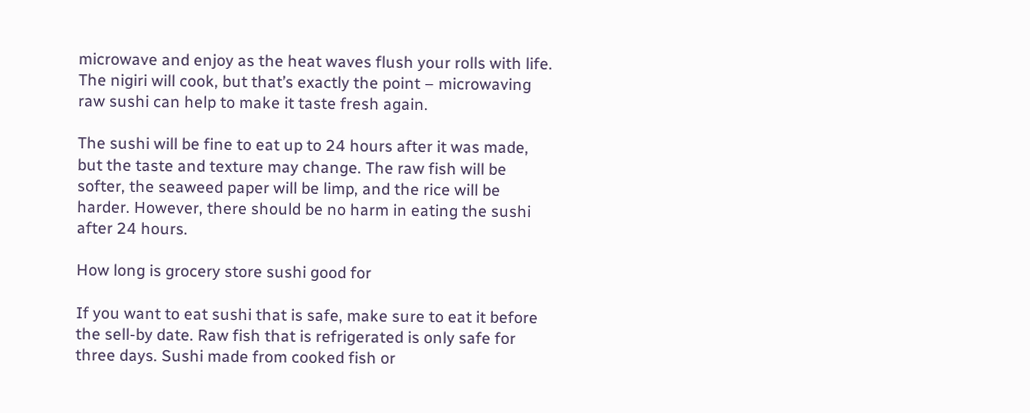microwave and enjoy as the heat waves flush your rolls with life. The nigiri will cook, but that’s exactly the point – microwaving raw sushi can help to make it taste fresh again.

The sushi will be fine to eat up to 24 hours after it was made, but the taste and texture may change. The raw fish will be softer, the seaweed paper will be limp, and the rice will be harder. However, there should be no harm in eating the sushi after 24 hours.

How long is grocery store sushi good for

If you want to eat sushi that is safe, make sure to eat it before the sell-by date. Raw fish that is refrigerated is only safe for three days. Sushi made from cooked fish or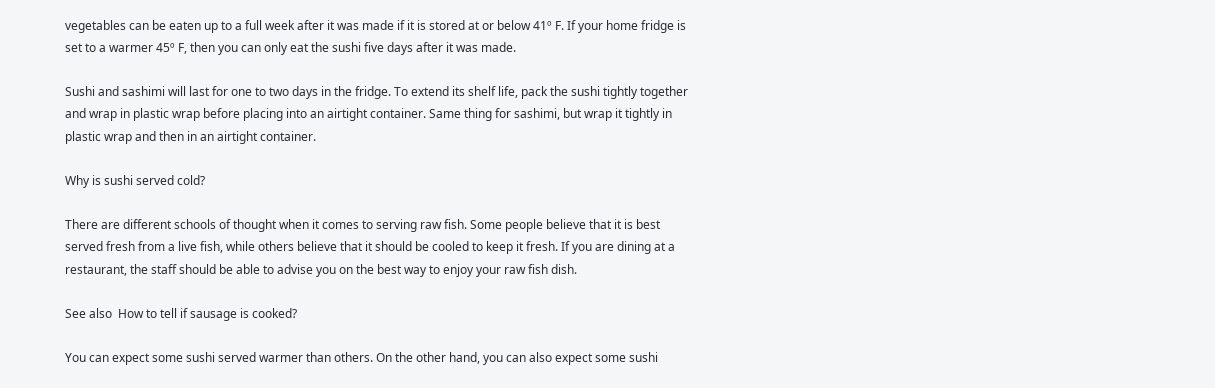vegetables can be eaten up to a full week after it was made if it is stored at or below 41º F. If your home fridge is set to a warmer 45º F, then you can only eat the sushi five days after it was made.

Sushi and sashimi will last for one to two days in the fridge. To extend its shelf life, pack the sushi tightly together and wrap in plastic wrap before placing into an airtight container. Same thing for sashimi, but wrap it tightly in plastic wrap and then in an airtight container.

Why is sushi served cold?

There are different schools of thought when it comes to serving raw fish. Some people believe that it is best served fresh from a live fish, while others believe that it should be cooled to keep it fresh. If you are dining at a restaurant, the staff should be able to advise you on the best way to enjoy your raw fish dish.

See also  How to tell if sausage is cooked?

You can expect some sushi served warmer than others. On the other hand, you can also expect some sushi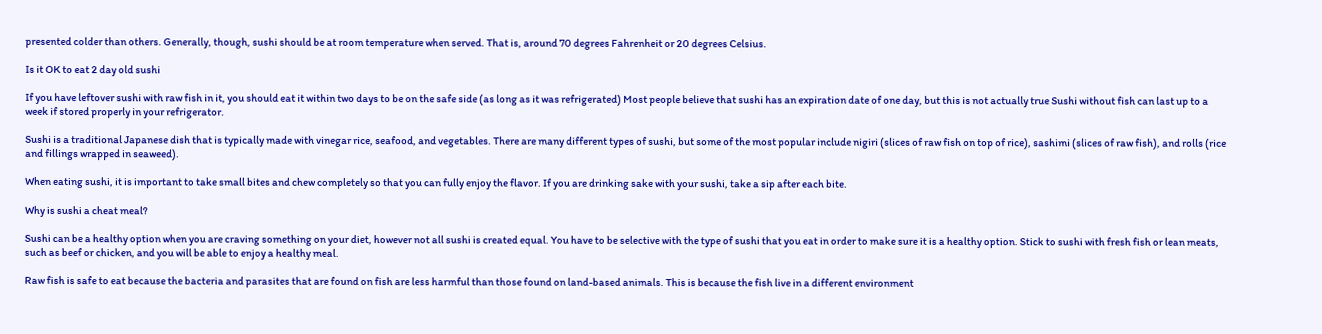presented colder than others. Generally, though, sushi should be at room temperature when served. That is, around 70 degrees Fahrenheit or 20 degrees Celsius.

Is it OK to eat 2 day old sushi

If you have leftover sushi with raw fish in it, you should eat it within two days to be on the safe side (as long as it was refrigerated) Most people believe that sushi has an expiration date of one day, but this is not actually true Sushi without fish can last up to a week if stored properly in your refrigerator.

Sushi is a traditional Japanese dish that is typically made with vinegar rice, seafood, and vegetables. There are many different types of sushi, but some of the most popular include nigiri (slices of raw fish on top of rice), sashimi (slices of raw fish), and rolls (rice and fillings wrapped in seaweed).

When eating sushi, it is important to take small bites and chew completely so that you can fully enjoy the flavor. If you are drinking sake with your sushi, take a sip after each bite.

Why is sushi a cheat meal?

Sushi can be a healthy option when you are craving something on your diet, however not all sushi is created equal. You have to be selective with the type of sushi that you eat in order to make sure it is a healthy option. Stick to sushi with fresh fish or lean meats, such as beef or chicken, and you will be able to enjoy a healthy meal.

Raw fish is safe to eat because the bacteria and parasites that are found on fish are less harmful than those found on land-based animals. This is because the fish live in a different environment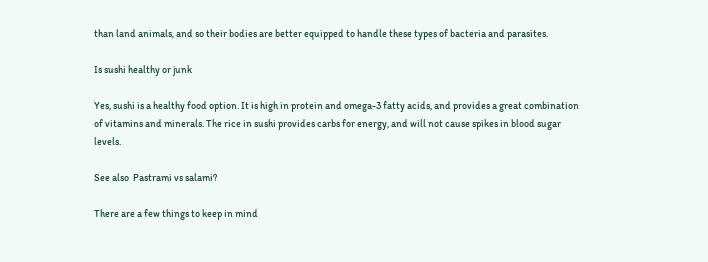than land animals, and so their bodies are better equipped to handle these types of bacteria and parasites.

Is sushi healthy or junk

Yes, sushi is a healthy food option. It is high in protein and omega-3 fatty acids, and provides a great combination of vitamins and minerals. The rice in sushi provides carbs for energy, and will not cause spikes in blood sugar levels.

See also  Pastrami vs salami?

There are a few things to keep in mind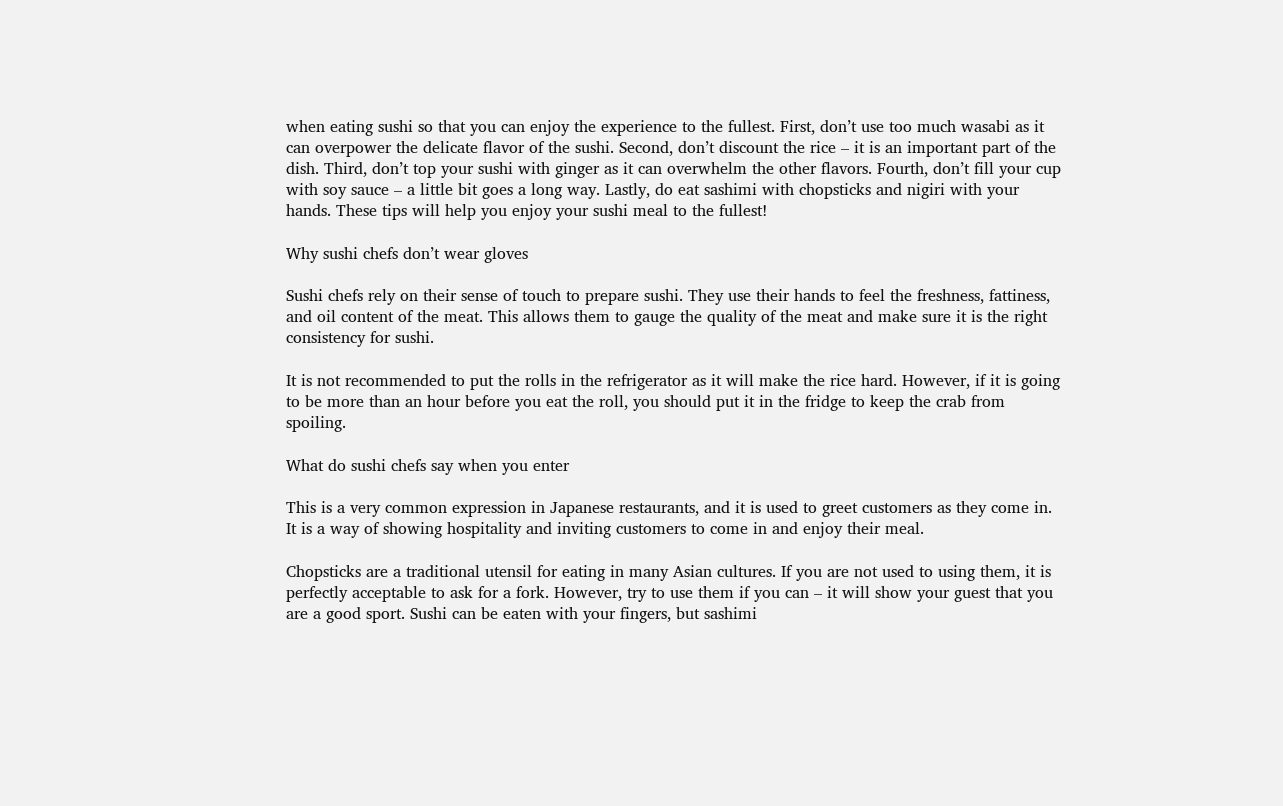when eating sushi so that you can enjoy the experience to the fullest. First, don’t use too much wasabi as it can overpower the delicate flavor of the sushi. Second, don’t discount the rice – it is an important part of the dish. Third, don’t top your sushi with ginger as it can overwhelm the other flavors. Fourth, don’t fill your cup with soy sauce – a little bit goes a long way. Lastly, do eat sashimi with chopsticks and nigiri with your hands. These tips will help you enjoy your sushi meal to the fullest!

Why sushi chefs don’t wear gloves

Sushi chefs rely on their sense of touch to prepare sushi. They use their hands to feel the freshness, fattiness, and oil content of the meat. This allows them to gauge the quality of the meat and make sure it is the right consistency for sushi.

It is not recommended to put the rolls in the refrigerator as it will make the rice hard. However, if it is going to be more than an hour before you eat the roll, you should put it in the fridge to keep the crab from spoiling.

What do sushi chefs say when you enter

This is a very common expression in Japanese restaurants, and it is used to greet customers as they come in. It is a way of showing hospitality and inviting customers to come in and enjoy their meal.

Chopsticks are a traditional utensil for eating in many Asian cultures. If you are not used to using them, it is perfectly acceptable to ask for a fork. However, try to use them if you can – it will show your guest that you are a good sport. Sushi can be eaten with your fingers, but sashimi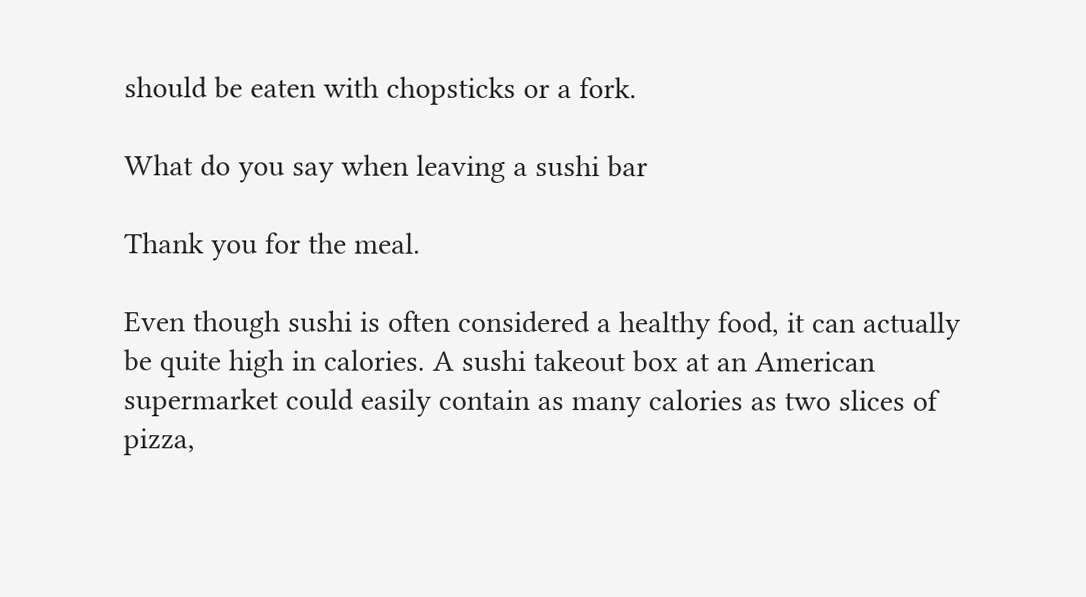should be eaten with chopsticks or a fork.

What do you say when leaving a sushi bar

Thank you for the meal.

Even though sushi is often considered a healthy food, it can actually be quite high in calories. A sushi takeout box at an American supermarket could easily contain as many calories as two slices of pizza,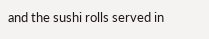and the sushi rolls served in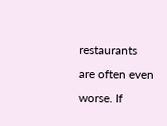restaurants are often even worse. If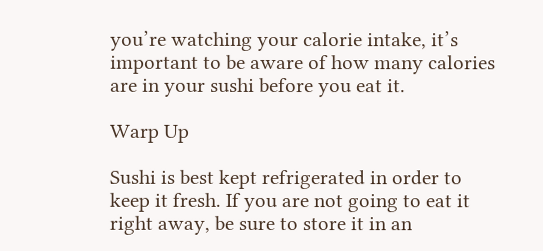you’re watching your calorie intake, it’s important to be aware of how many calories are in your sushi before you eat it.

Warp Up

Sushi is best kept refrigerated in order to keep it fresh. If you are not going to eat it right away, be sure to store it in an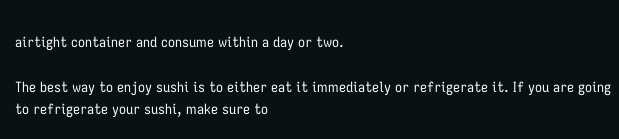airtight container and consume within a day or two.

The best way to enjoy sushi is to either eat it immediately or refrigerate it. If you are going to refrigerate your sushi, make sure to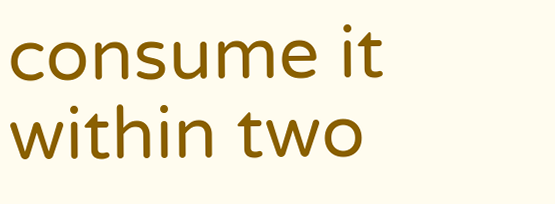consume it within two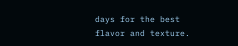days for the best flavor and texture.